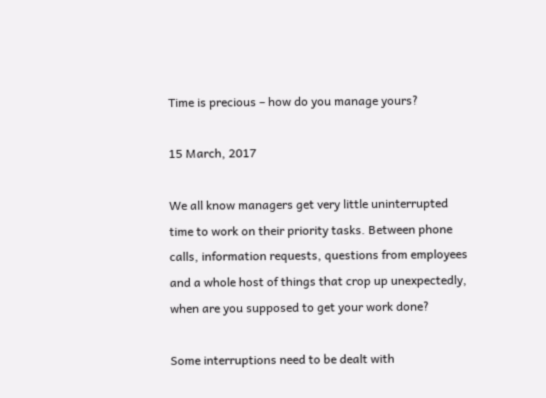Time is precious – how do you manage yours?

15 March, 2017

We all know managers get very little uninterrupted time to work on their priority tasks. Between phone calls, information requests, questions from employees and a whole host of things that crop up unexpectedly, when are you supposed to get your work done?

Some interruptions need to be dealt with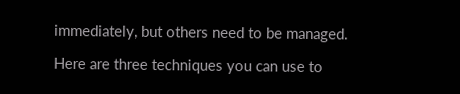immediately, but others need to be managed.

Here are three techniques you can use to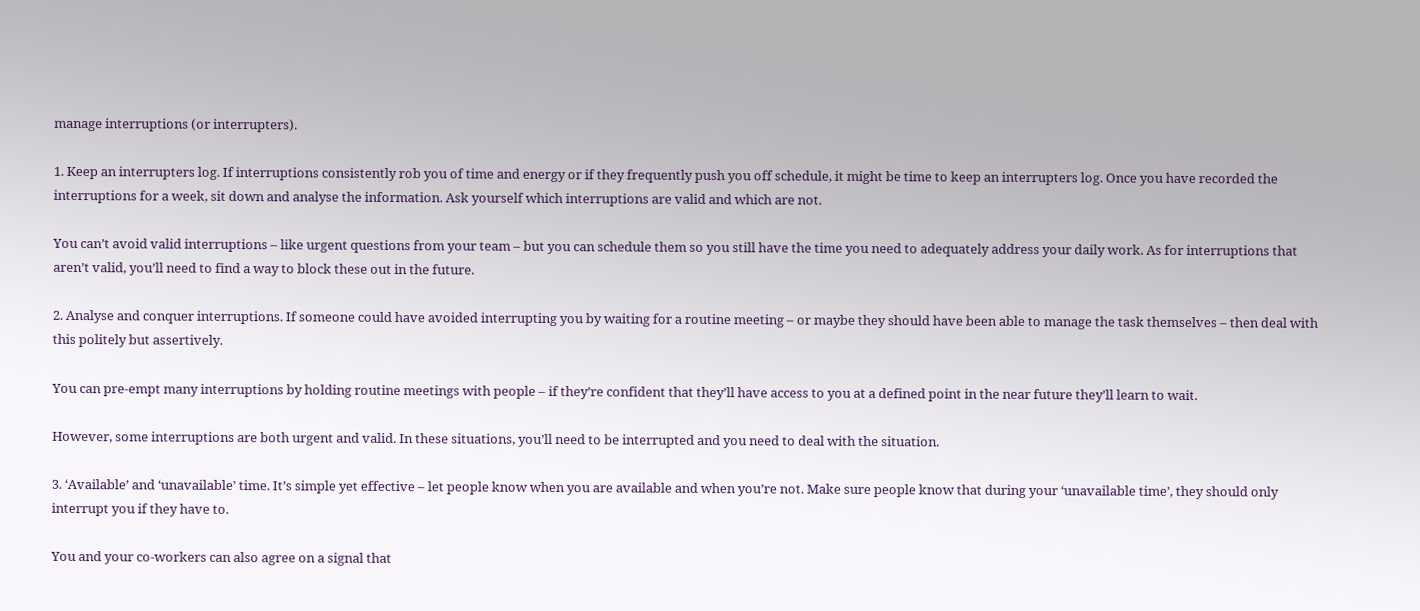manage interruptions (or interrupters).

1. Keep an interrupters log. If interruptions consistently rob you of time and energy or if they frequently push you off schedule, it might be time to keep an interrupters log. Once you have recorded the interruptions for a week, sit down and analyse the information. Ask yourself which interruptions are valid and which are not.

You can’t avoid valid interruptions – like urgent questions from your team – but you can schedule them so you still have the time you need to adequately address your daily work. As for interruptions that aren’t valid, you’ll need to find a way to block these out in the future.

2. Analyse and conquer interruptions. If someone could have avoided interrupting you by waiting for a routine meeting – or maybe they should have been able to manage the task themselves – then deal with this politely but assertively.

You can pre-empt many interruptions by holding routine meetings with people – if they’re confident that they’ll have access to you at a defined point in the near future they’ll learn to wait.

However, some interruptions are both urgent and valid. In these situations, you’ll need to be interrupted and you need to deal with the situation.

3. ‘Available’ and ‘unavailable’ time. It’s simple yet effective – let people know when you are available and when you’re not. Make sure people know that during your ‘unavailable time’, they should only interrupt you if they have to.

You and your co-workers can also agree on a signal that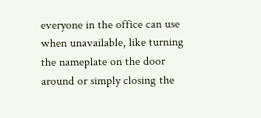everyone in the office can use when unavailable, like turning the nameplate on the door around or simply closing the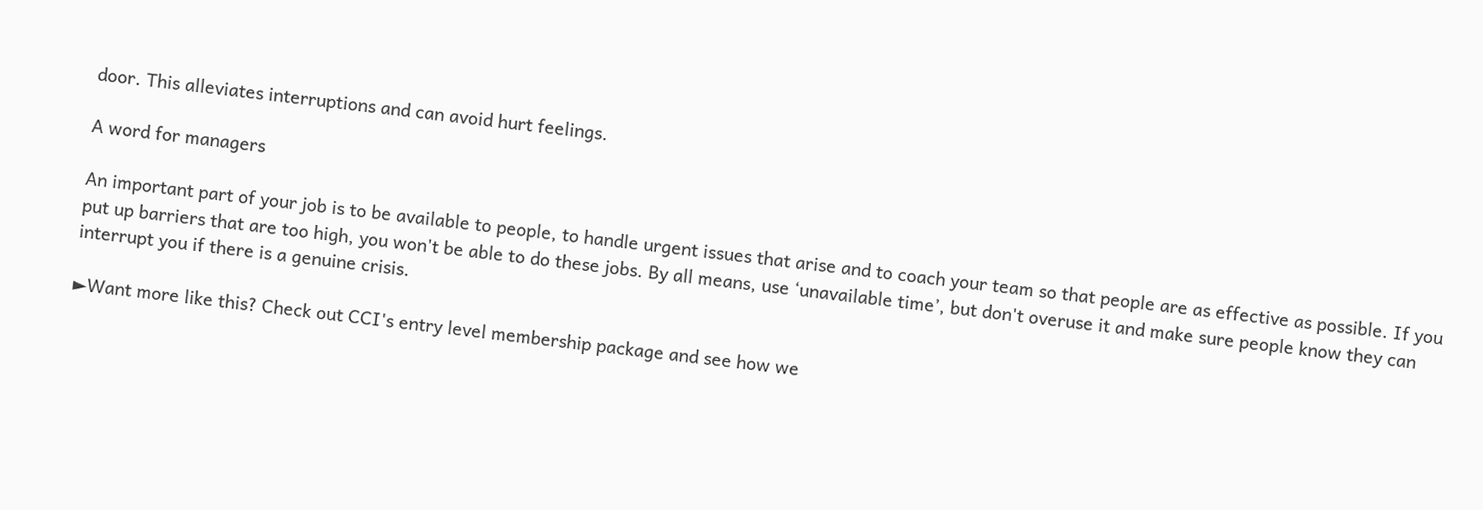door. This alleviates interruptions and can avoid hurt feelings.

A word for managers

An important part of your job is to be available to people, to handle urgent issues that arise and to coach your team so that people are as effective as possible. If you put up barriers that are too high, you won't be able to do these jobs. By all means, use ‘unavailable time’, but don't overuse it and make sure people know they can interrupt you if there is a genuine crisis.

►Want more like this? Check out CCI's entry level membership package and see how we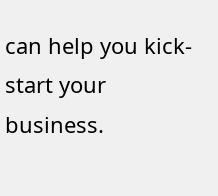can help you kick-start your business.